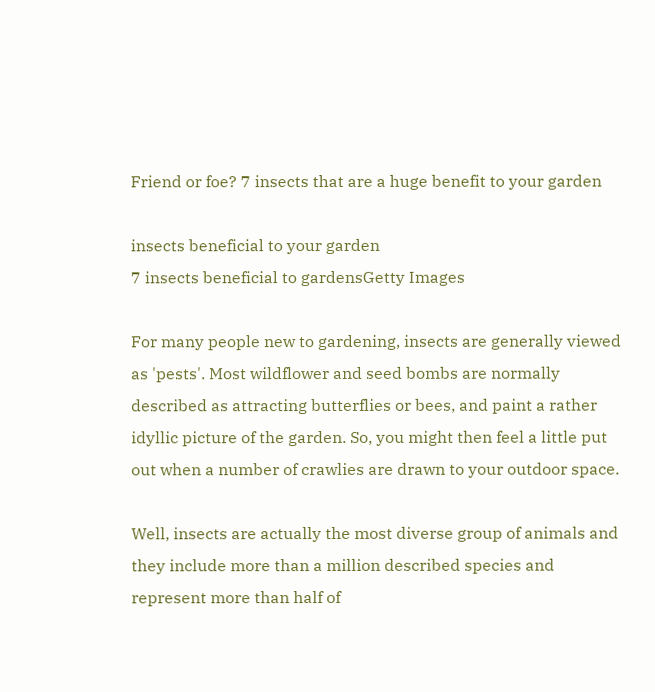Friend or foe? 7 insects that are a huge benefit to your garden

insects beneficial to your garden
7 insects beneficial to gardensGetty Images

For many people new to gardening, insects are generally viewed as 'pests'. Most wildflower and seed bombs are normally described as attracting butterflies or bees, and paint a rather idyllic picture of the garden. So, you might then feel a little put out when a number of crawlies are drawn to your outdoor space.

Well, insects are actually the most diverse group of animals and they include more than a million described species and represent more than half of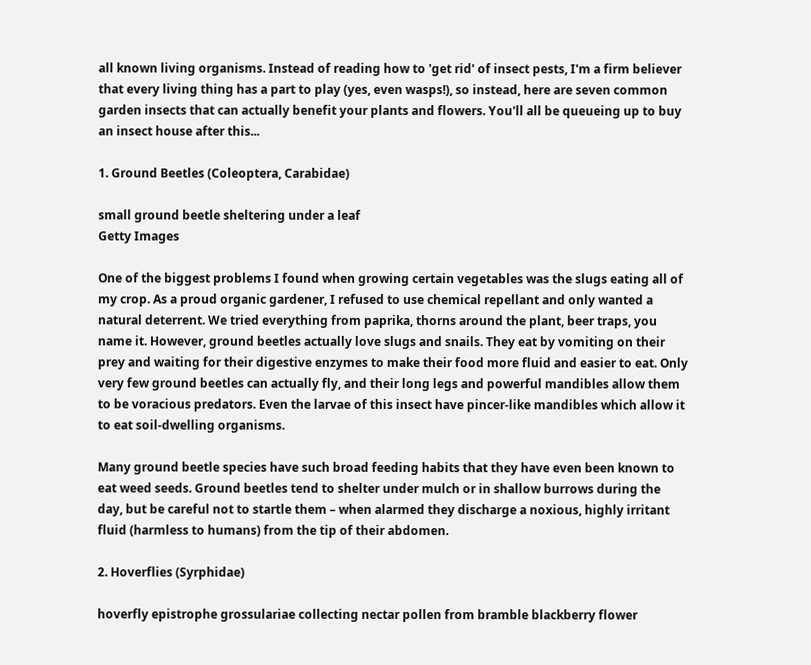all known living organisms. Instead of reading how to 'get rid' of insect pests, I'm a firm believer that every living thing has a part to play (yes, even wasps!), so instead, here are seven common garden insects that can actually benefit your plants and flowers. You'll all be queueing up to buy an insect house after this...

1. Ground Beetles (Coleoptera, Carabidae)

small ground beetle sheltering under a leaf
Getty Images

One of the biggest problems I found when growing certain vegetables was the slugs eating all of my crop. As a proud organic gardener, I refused to use chemical repellant and only wanted a natural deterrent. We tried everything from paprika, thorns around the plant, beer traps, you name it. However, ground beetles actually love slugs and snails. They eat by vomiting on their prey and waiting for their digestive enzymes to make their food more fluid and easier to eat. Only very few ground beetles can actually fly, and their long legs and powerful mandibles allow them to be voracious predators. Even the larvae of this insect have pincer-like mandibles which allow it to eat soil-dwelling organisms.

Many ground beetle species have such broad feeding habits that they have even been known to eat weed seeds. Ground beetles tend to shelter under mulch or in shallow burrows during the day, but be careful not to startle them – when alarmed they discharge a noxious, highly irritant fluid (harmless to humans) from the tip of their abdomen.

2. Hoverflies (Syrphidae)

hoverfly epistrophe grossulariae collecting nectar pollen from bramble blackberry flower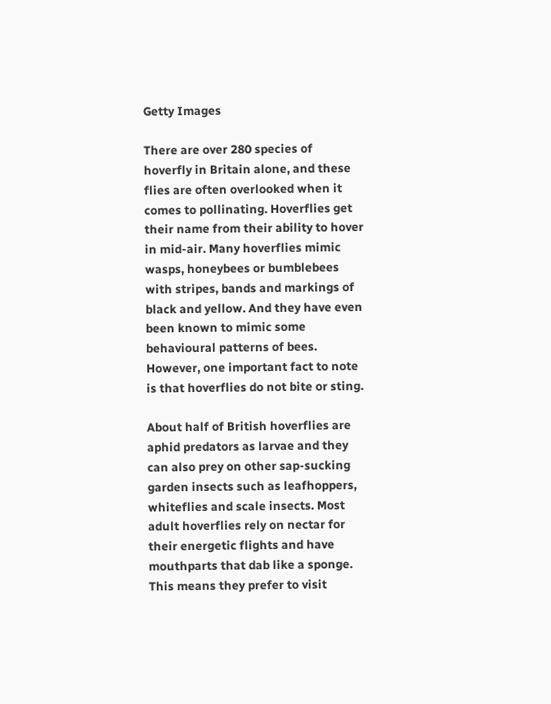Getty Images

There are over 280 species of hoverfly in Britain alone, and these flies are often overlooked when it comes to pollinating. Hoverflies get their name from their ability to hover in mid-air. Many hoverflies mimic wasps, honeybees or bumblebees with stripes, bands and markings of black and yellow. And they have even been known to mimic some behavioural patterns of bees. However, one important fact to note is that hoverflies do not bite or sting.

About half of British hoverflies are aphid predators as larvae and they can also prey on other sap-sucking garden insects such as leafhoppers, whiteflies and scale insects. Most adult hoverflies rely on nectar for their energetic flights and have mouthparts that dab like a sponge. This means they prefer to visit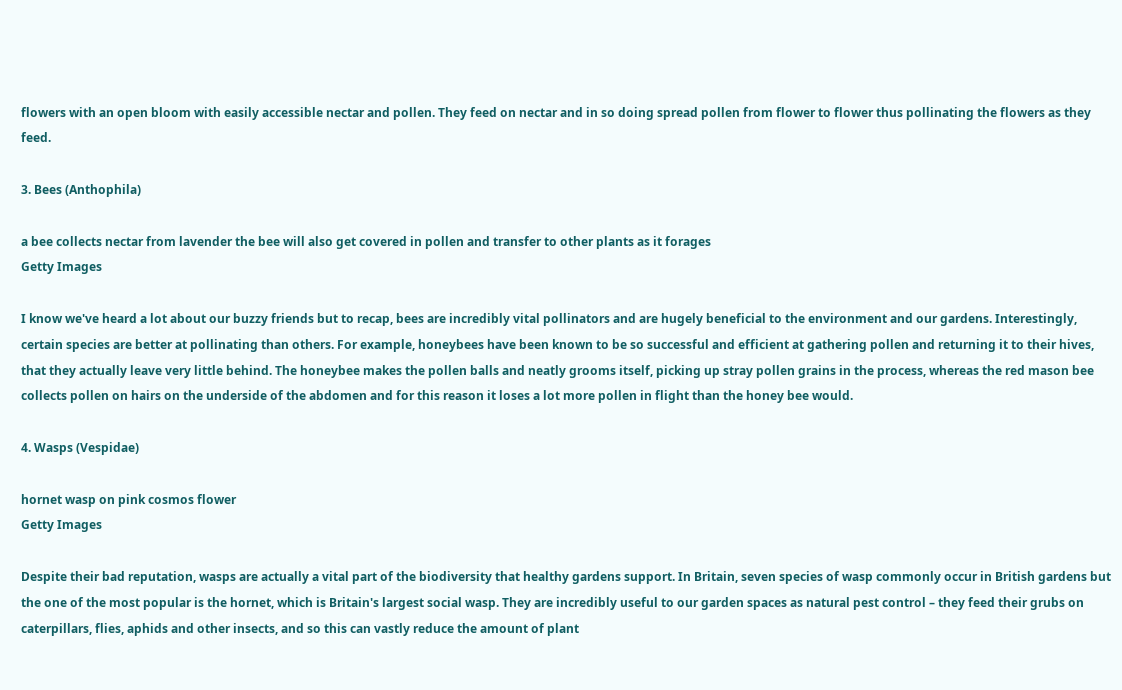flowers with an open bloom with easily accessible nectar and pollen. They feed on nectar and in so doing spread pollen from flower to flower thus pollinating the flowers as they feed.

3. Bees (Anthophila)

a bee collects nectar from lavender the bee will also get covered in pollen and transfer to other plants as it forages
Getty Images

I know we've heard a lot about our buzzy friends but to recap, bees are incredibly vital pollinators and are hugely beneficial to the environment and our gardens. Interestingly, certain species are better at pollinating than others. For example, honeybees have been known to be so successful and efficient at gathering pollen and returning it to their hives, that they actually leave very little behind. The honeybee makes the pollen balls and neatly grooms itself, picking up stray pollen grains in the process, whereas the red mason bee collects pollen on hairs on the underside of the abdomen and for this reason it loses a lot more pollen in flight than the honey bee would.

4. Wasps (Vespidae)

hornet wasp on pink cosmos flower
Getty Images

Despite their bad reputation, wasps are actually a vital part of the biodiversity that healthy gardens support. In Britain, seven species of wasp commonly occur in British gardens but the one of the most popular is the hornet, which is Britain's largest social wasp. They are incredibly useful to our garden spaces as natural pest control – they feed their grubs on caterpillars, flies, aphids and other insects, and so this can vastly reduce the amount of plant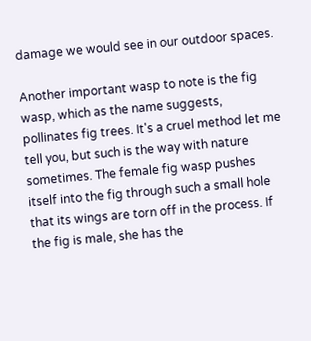damage we would see in our outdoor spaces.

Another important wasp to note is the fig wasp, which as the name suggests, pollinates fig trees. It's a cruel method let me tell you, but such is the way with nature sometimes. The female fig wasp pushes itself into the fig through such a small hole that its wings are torn off in the process. If the fig is male, she has the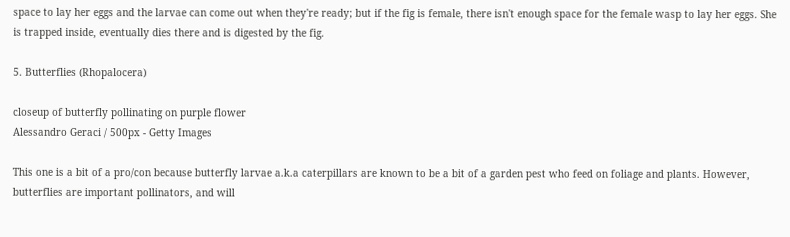space to lay her eggs and the larvae can come out when they're ready; but if the fig is female, there isn't enough space for the female wasp to lay her eggs. She is trapped inside, eventually dies there and is digested by the fig.

5. Butterflies (Rhopalocera)

closeup of butterfly pollinating on purple flower
Alessandro Geraci / 500px - Getty Images

This one is a bit of a pro/con because butterfly larvae a.k.a caterpillars are known to be a bit of a garden pest who feed on foliage and plants. However, butterflies are important pollinators, and will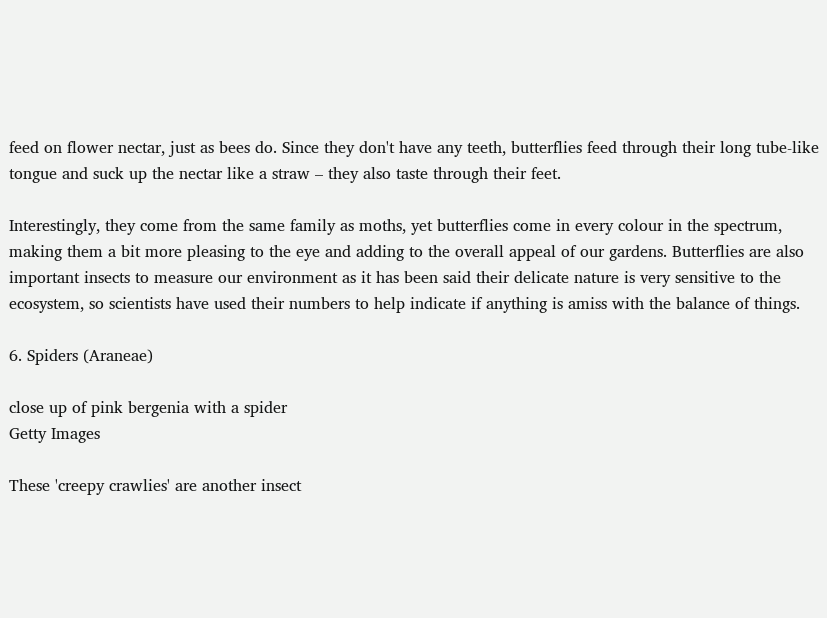feed on flower nectar, just as bees do. Since they don't have any teeth, butterflies feed through their long tube-like tongue and suck up the nectar like a straw – they also taste through their feet.

Interestingly, they come from the same family as moths, yet butterflies come in every colour in the spectrum, making them a bit more pleasing to the eye and adding to the overall appeal of our gardens. Butterflies are also important insects to measure our environment as it has been said their delicate nature is very sensitive to the ecosystem, so scientists have used their numbers to help indicate if anything is amiss with the balance of things.

6. Spiders (Araneae)

close up of pink bergenia with a spider
Getty Images

These 'creepy crawlies' are another insect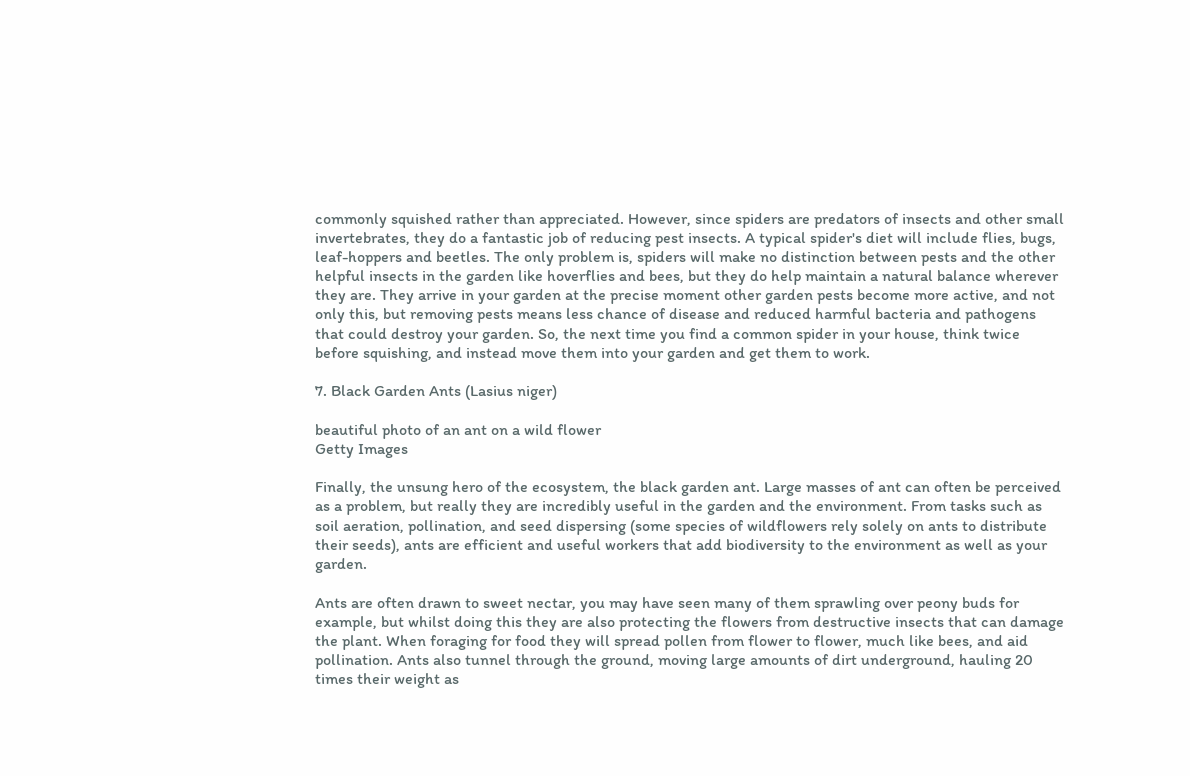commonly squished rather than appreciated. However, since spiders are predators of insects and other small invertebrates, they do a fantastic job of reducing pest insects. A typical spider's diet will include flies, bugs, leaf-hoppers and beetles. The only problem is, spiders will make no distinction between pests and the other helpful insects in the garden like hoverflies and bees, but they do help maintain a natural balance wherever they are. They arrive in your garden at the precise moment other garden pests become more active, and not only this, but removing pests means less chance of disease and reduced harmful bacteria and pathogens that could destroy your garden. So, the next time you find a common spider in your house, think twice before squishing, and instead move them into your garden and get them to work.

7. Black Garden Ants (Lasius niger)

beautiful photo of an ant on a wild flower
Getty Images

Finally, the unsung hero of the ecosystem, the black garden ant. Large masses of ant can often be perceived as a problem, but really they are incredibly useful in the garden and the environment. From tasks such as soil aeration, pollination, and seed dispersing (some species of wildflowers rely solely on ants to distribute their seeds), ants are efficient and useful workers that add biodiversity to the environment as well as your garden.

Ants are often drawn to sweet nectar, you may have seen many of them sprawling over peony buds for example, but whilst doing this they are also protecting the flowers from destructive insects that can damage the plant. When foraging for food they will spread pollen from flower to flower, much like bees, and aid pollination. Ants also tunnel through the ground, moving large amounts of dirt underground, hauling 20 times their weight as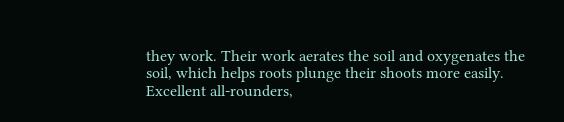they work. Their work aerates the soil and oxygenates the soil, which helps roots plunge their shoots more easily. Excellent all-rounders,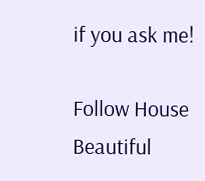if you ask me!

Follow House Beautiful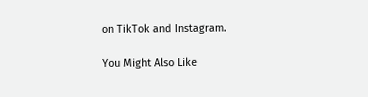on TikTok and Instagram.

You Might Also Like